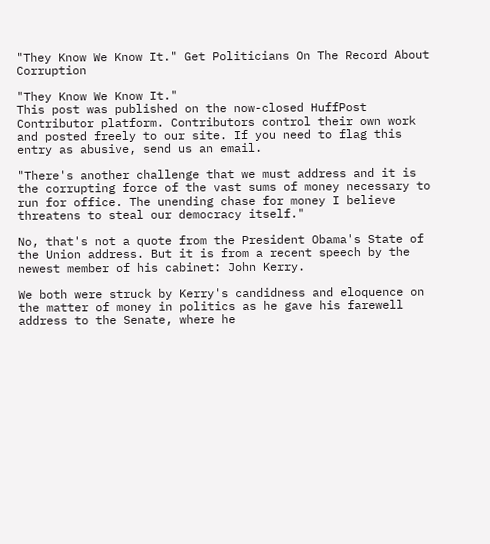"They Know We Know It." Get Politicians On The Record About Corruption

"They Know We Know It."
This post was published on the now-closed HuffPost Contributor platform. Contributors control their own work and posted freely to our site. If you need to flag this entry as abusive, send us an email.

"There's another challenge that we must address and it is the corrupting force of the vast sums of money necessary to run for office. The unending chase for money I believe threatens to steal our democracy itself."

No, that's not a quote from the President Obama's State of the Union address. But it is from a recent speech by the newest member of his cabinet: John Kerry.

We both were struck by Kerry's candidness and eloquence on the matter of money in politics as he gave his farewell address to the Senate, where he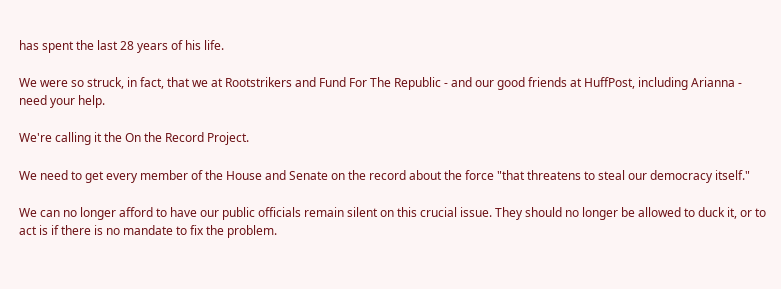has spent the last 28 years of his life.

We were so struck, in fact, that we at Rootstrikers and Fund For The Republic - and our good friends at HuffPost, including Arianna - need your help.

We're calling it the On the Record Project.

We need to get every member of the House and Senate on the record about the force "that threatens to steal our democracy itself."

We can no longer afford to have our public officials remain silent on this crucial issue. They should no longer be allowed to duck it, or to act is if there is no mandate to fix the problem.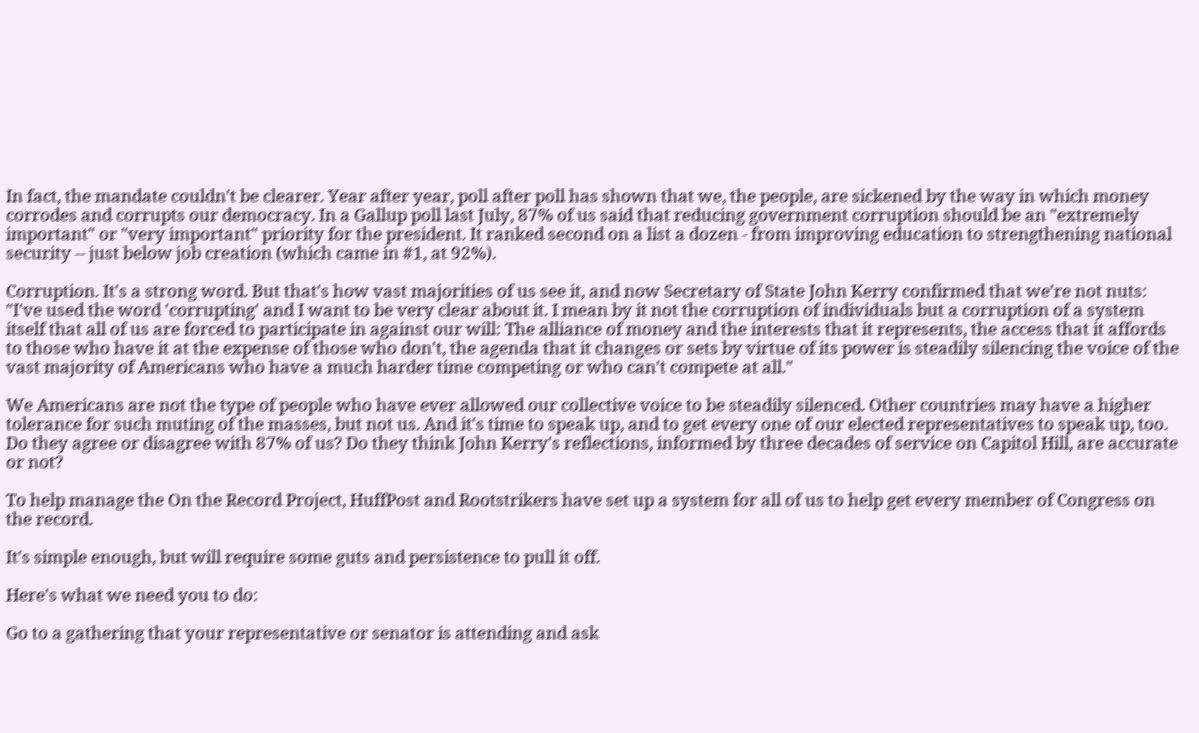In fact, the mandate couldn't be clearer. Year after year, poll after poll has shown that we, the people, are sickened by the way in which money corrodes and corrupts our democracy. In a Gallup poll last July, 87% of us said that reducing government corruption should be an "extremely important" or "very important" priority for the president. It ranked second on a list a dozen - from improving education to strengthening national security -- just below job creation (which came in #1, at 92%).

Corruption. It's a strong word. But that's how vast majorities of us see it, and now Secretary of State John Kerry confirmed that we're not nuts: "I've used the word 'corrupting' and I want to be very clear about it. I mean by it not the corruption of individuals but a corruption of a system itself that all of us are forced to participate in against our will: The alliance of money and the interests that it represents, the access that it affords to those who have it at the expense of those who don't, the agenda that it changes or sets by virtue of its power is steadily silencing the voice of the vast majority of Americans who have a much harder time competing or who can't compete at all."

We Americans are not the type of people who have ever allowed our collective voice to be steadily silenced. Other countries may have a higher tolerance for such muting of the masses, but not us. And it's time to speak up, and to get every one of our elected representatives to speak up, too. Do they agree or disagree with 87% of us? Do they think John Kerry's reflections, informed by three decades of service on Capitol Hill, are accurate or not?

To help manage the On the Record Project, HuffPost and Rootstrikers have set up a system for all of us to help get every member of Congress on the record.

It's simple enough, but will require some guts and persistence to pull it off.

Here's what we need you to do:

Go to a gathering that your representative or senator is attending and ask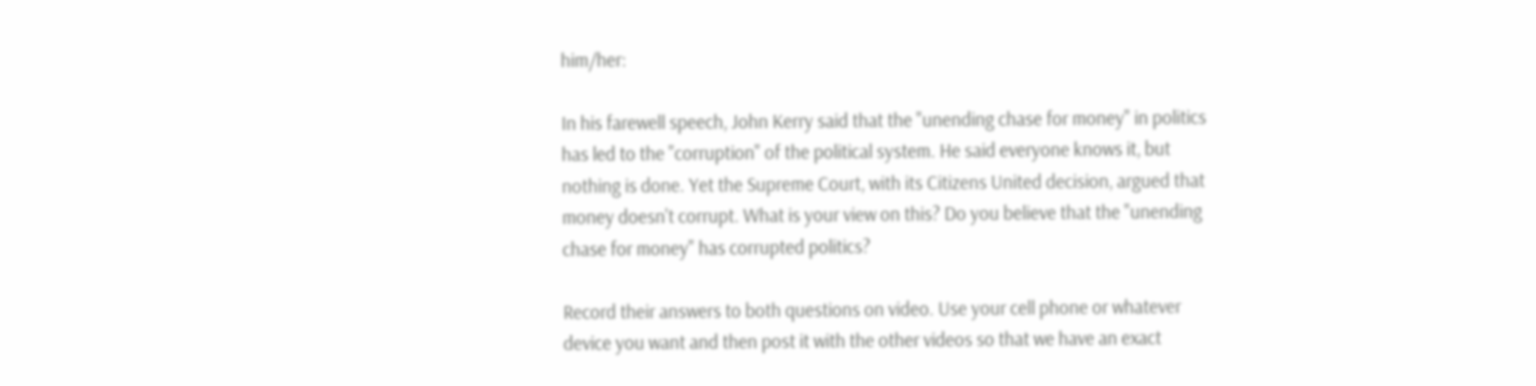him/her:

In his farewell speech, John Kerry said that the "unending chase for money" in politics has led to the "corruption" of the political system. He said everyone knows it, but nothing is done. Yet the Supreme Court, with its Citizens United decision, argued that money doesn't corrupt. What is your view on this? Do you believe that the "unending chase for money" has corrupted politics?

Record their answers to both questions on video. Use your cell phone or whatever device you want and then post it with the other videos so that we have an exact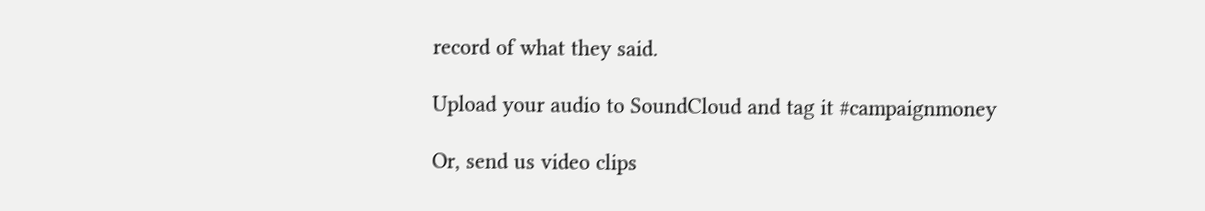record of what they said.

Upload your audio to SoundCloud and tag it #campaignmoney

Or, send us video clips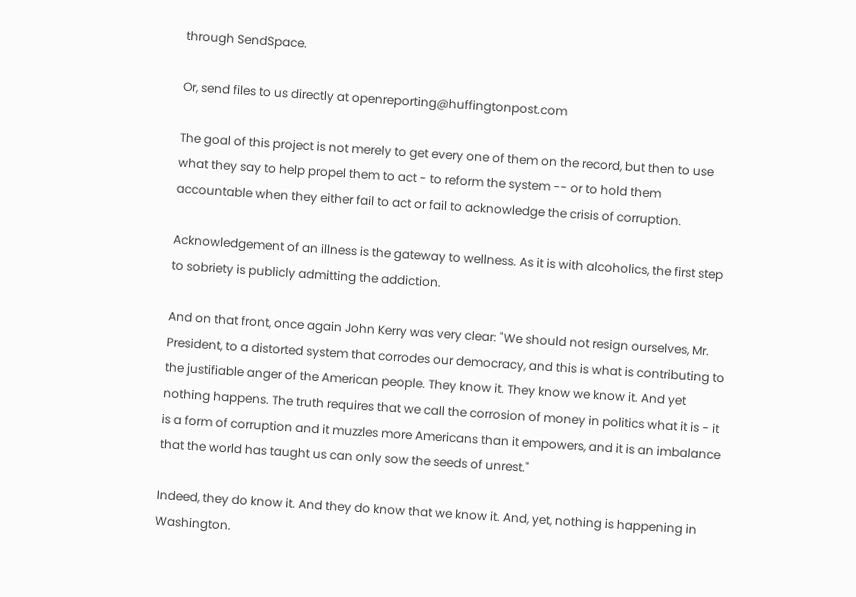through SendSpace.

Or, send files to us directly at openreporting@huffingtonpost.com

The goal of this project is not merely to get every one of them on the record, but then to use what they say to help propel them to act - to reform the system -- or to hold them accountable when they either fail to act or fail to acknowledge the crisis of corruption.

Acknowledgement of an illness is the gateway to wellness. As it is with alcoholics, the first step to sobriety is publicly admitting the addiction.

And on that front, once again John Kerry was very clear: "We should not resign ourselves, Mr. President, to a distorted system that corrodes our democracy, and this is what is contributing to the justifiable anger of the American people. They know it. They know we know it. And yet nothing happens. The truth requires that we call the corrosion of money in politics what it is - it is a form of corruption and it muzzles more Americans than it empowers, and it is an imbalance that the world has taught us can only sow the seeds of unrest."

Indeed, they do know it. And they do know that we know it. And, yet, nothing is happening in Washington.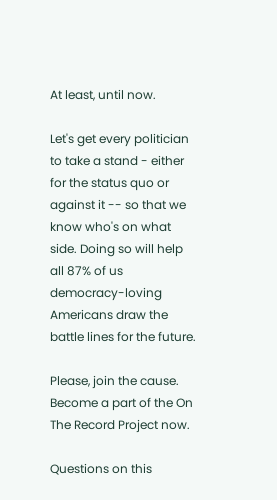At least, until now.

Let's get every politician to take a stand - either for the status quo or against it -- so that we know who's on what side. Doing so will help all 87% of us democracy-loving Americans draw the battle lines for the future.

Please, join the cause. Become a part of the On The Record Project now.

Questions on this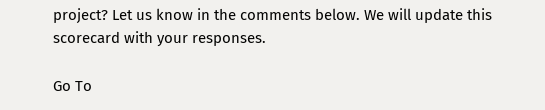project? Let us know in the comments below. We will update this scorecard with your responses.

Go To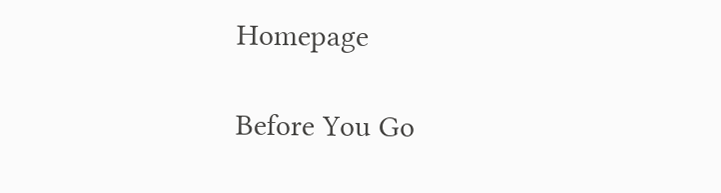Homepage

Before You Go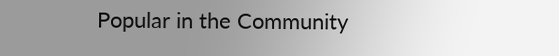Popular in the Community